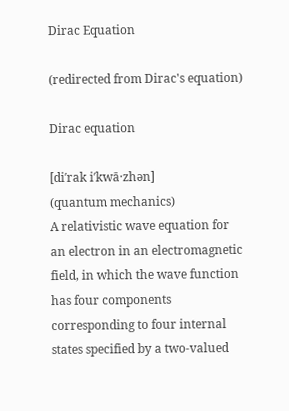Dirac Equation

(redirected from Dirac's equation)

Dirac equation

[di′rak i′kwā·zhən]
(quantum mechanics)
A relativistic wave equation for an electron in an electromagnetic field, in which the wave function has four components corresponding to four internal states specified by a two-valued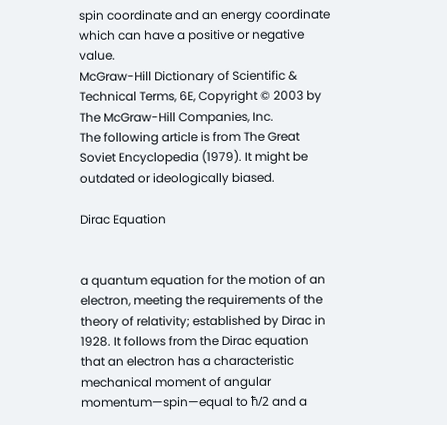spin coordinate and an energy coordinate which can have a positive or negative value.
McGraw-Hill Dictionary of Scientific & Technical Terms, 6E, Copyright © 2003 by The McGraw-Hill Companies, Inc.
The following article is from The Great Soviet Encyclopedia (1979). It might be outdated or ideologically biased.

Dirac Equation


a quantum equation for the motion of an electron, meeting the requirements of the theory of relativity; established by Dirac in 1928. It follows from the Dirac equation that an electron has a characteristic mechanical moment of angular momentum—spin—equal to ħ/2 and a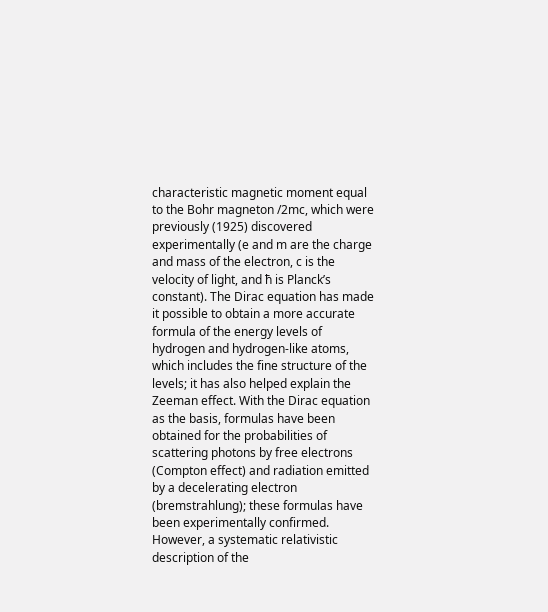characteristic magnetic moment equal to the Bohr magneton /2mc, which were previously (1925) discovered experimentally (e and m are the charge and mass of the electron, c is the velocity of light, and ħ is Planck’s constant). The Dirac equation has made it possible to obtain a more accurate formula of the energy levels of hydrogen and hydrogen-like atoms, which includes the fine structure of the levels; it has also helped explain the Zeeman effect. With the Dirac equation as the basis, formulas have been obtained for the probabilities of scattering photons by free electrons (Compton effect) and radiation emitted by a decelerating electron (bremstrahlung); these formulas have been experimentally confirmed. However, a systematic relativistic description of the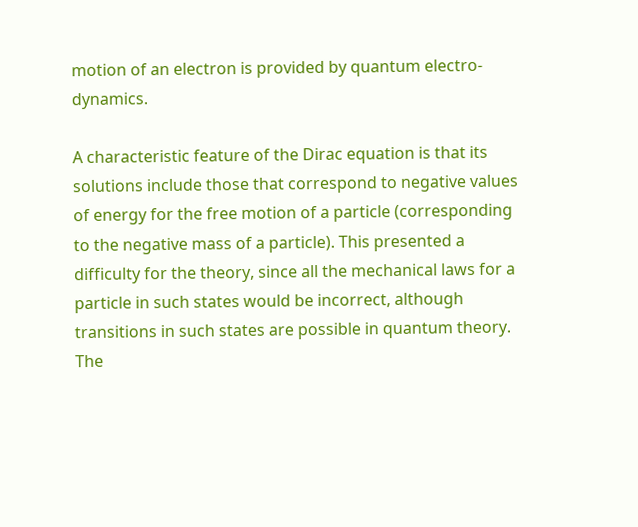motion of an electron is provided by quantum electro-dynamics.

A characteristic feature of the Dirac equation is that its solutions include those that correspond to negative values of energy for the free motion of a particle (corresponding to the negative mass of a particle). This presented a difficulty for the theory, since all the mechanical laws for a particle in such states would be incorrect, although transitions in such states are possible in quantum theory. The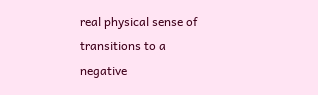real physical sense of transitions to a negative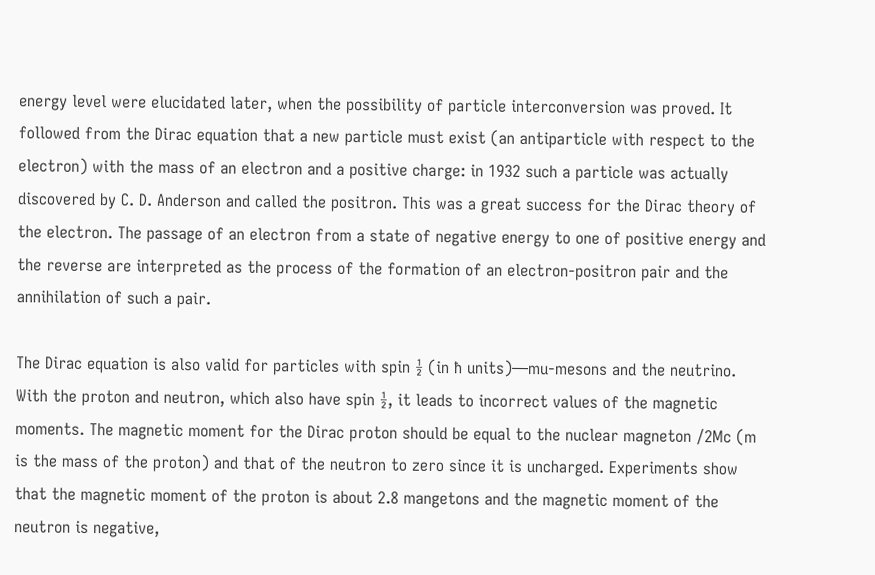energy level were elucidated later, when the possibility of particle interconversion was proved. It followed from the Dirac equation that a new particle must exist (an antiparticle with respect to the electron) with the mass of an electron and a positive charge: in 1932 such a particle was actually discovered by C. D. Anderson and called the positron. This was a great success for the Dirac theory of the electron. The passage of an electron from a state of negative energy to one of positive energy and the reverse are interpreted as the process of the formation of an electron-positron pair and the annihilation of such a pair.

The Dirac equation is also valid for particles with spin ½ (in ħ units)—mu-mesons and the neutrino. With the proton and neutron, which also have spin ½, it leads to incorrect values of the magnetic moments. The magnetic moment for the Dirac proton should be equal to the nuclear magneton /2Mc (m is the mass of the proton) and that of the neutron to zero since it is uncharged. Experiments show that the magnetic moment of the proton is about 2.8 mangetons and the magnetic moment of the neutron is negative,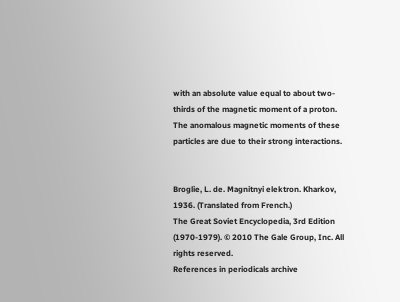with an absolute value equal to about two-thirds of the magnetic moment of a proton. The anomalous magnetic moments of these particles are due to their strong interactions.


Broglie, L. de. Magnitnyi elektron. Kharkov, 1936. (Translated from French.)
The Great Soviet Encyclopedia, 3rd Edition (1970-1979). © 2010 The Gale Group, Inc. All rights reserved.
References in periodicals archive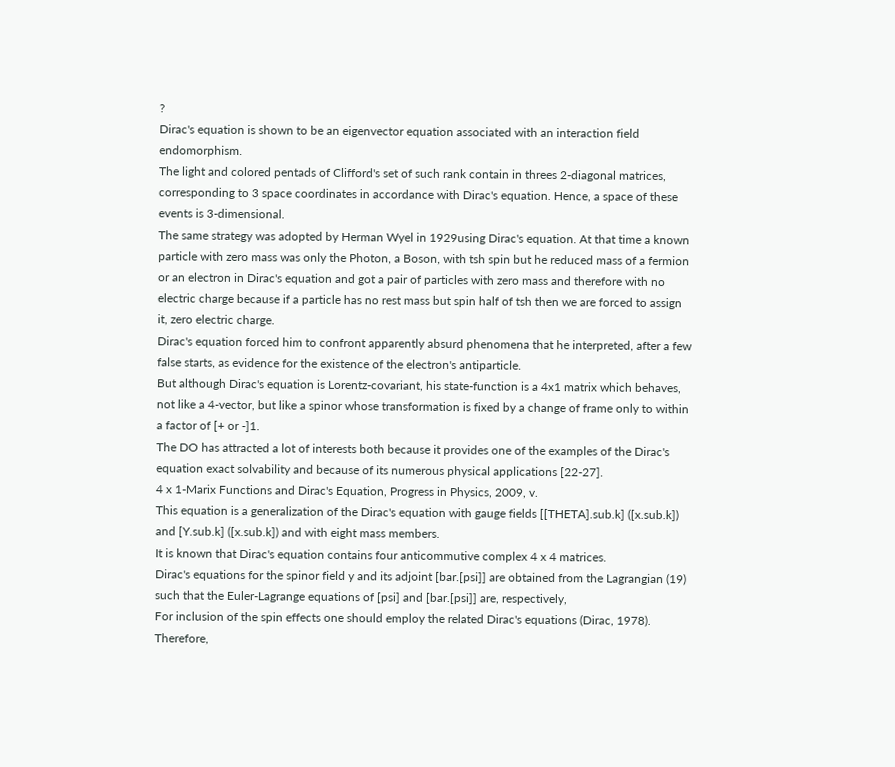?
Dirac's equation is shown to be an eigenvector equation associated with an interaction field endomorphism.
The light and colored pentads of Clifford's set of such rank contain in threes 2-diagonal matrices, corresponding to 3 space coordinates in accordance with Dirac's equation. Hence, a space of these events is 3-dimensional.
The same strategy was adopted by Herman Wyel in 1929using Dirac's equation. At that time a known particle with zero mass was only the Photon, a Boson, with tsh spin but he reduced mass of a fermion or an electron in Dirac's equation and got a pair of particles with zero mass and therefore with no electric charge because if a particle has no rest mass but spin half of tsh then we are forced to assign it, zero electric charge.
Dirac's equation forced him to confront apparently absurd phenomena that he interpreted, after a few false starts, as evidence for the existence of the electron's antiparticle.
But although Dirac's equation is Lorentz-covariant, his state-function is a 4x1 matrix which behaves, not like a 4-vector, but like a spinor whose transformation is fixed by a change of frame only to within a factor of [+ or -]1.
The DO has attracted a lot of interests both because it provides one of the examples of the Dirac's equation exact solvability and because of its numerous physical applications [22-27].
4 x 1-Marix Functions and Dirac's Equation, Progress in Physics, 2009, v.
This equation is a generalization of the Dirac's equation with gauge fields [[THETA].sub.k] ([x.sub.k]) and [Y.sub.k] ([x.sub.k]) and with eight mass members.
It is known that Dirac's equation contains four anticommutive complex 4 x 4 matrices.
Dirac's equations for the spinor field y and its adjoint [bar.[psi]] are obtained from the Lagrangian (19) such that the Euler-Lagrange equations of [psi] and [bar.[psi]] are, respectively,
For inclusion of the spin effects one should employ the related Dirac's equations (Dirac, 1978).
Therefore,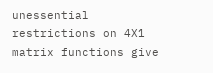unessential restrictions on 4X1 matrix functions give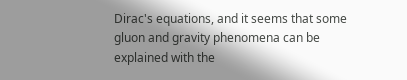Dirac's equations, and it seems that some gluon and gravity phenomena can be explained with the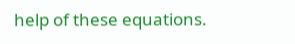help of these equations.